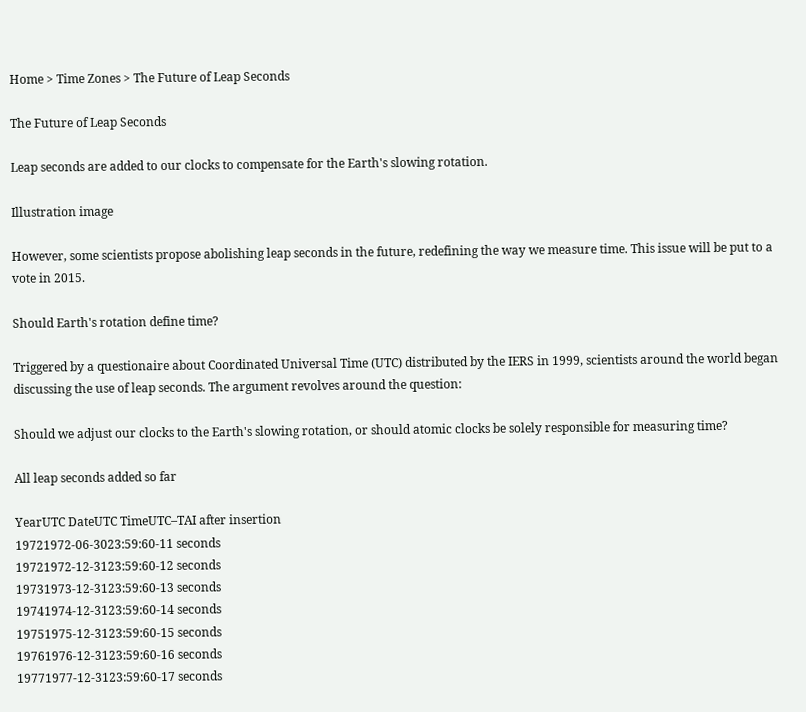Home > Time Zones > The Future of Leap Seconds

The Future of Leap Seconds

Leap seconds are added to our clocks to compensate for the Earth's slowing rotation.

Illustration image

However, some scientists propose abolishing leap seconds in the future, redefining the way we measure time. This issue will be put to a vote in 2015.

Should Earth's rotation define time?

Triggered by a questionaire about Coordinated Universal Time (UTC) distributed by the IERS in 1999, scientists around the world began discussing the use of leap seconds. The argument revolves around the question:

Should we adjust our clocks to the Earth's slowing rotation, or should atomic clocks be solely responsible for measuring time?

All leap seconds added so far

YearUTC DateUTC TimeUTC–TAI after insertion
19721972-06-3023:59:60-11 seconds
19721972-12-3123:59:60-12 seconds
19731973-12-3123:59:60-13 seconds
19741974-12-3123:59:60-14 seconds
19751975-12-3123:59:60-15 seconds
19761976-12-3123:59:60-16 seconds
19771977-12-3123:59:60-17 seconds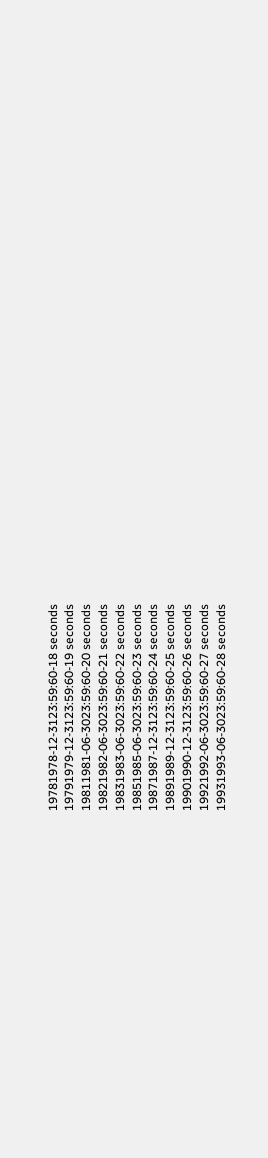19781978-12-3123:59:60-18 seconds
19791979-12-3123:59:60-19 seconds
19811981-06-3023:59:60-20 seconds
19821982-06-3023:59:60-21 seconds
19831983-06-3023:59:60-22 seconds
19851985-06-3023:59:60-23 seconds
19871987-12-3123:59:60-24 seconds
19891989-12-3123:59:60-25 seconds
19901990-12-3123:59:60-26 seconds
19921992-06-3023:59:60-27 seconds
19931993-06-3023:59:60-28 seconds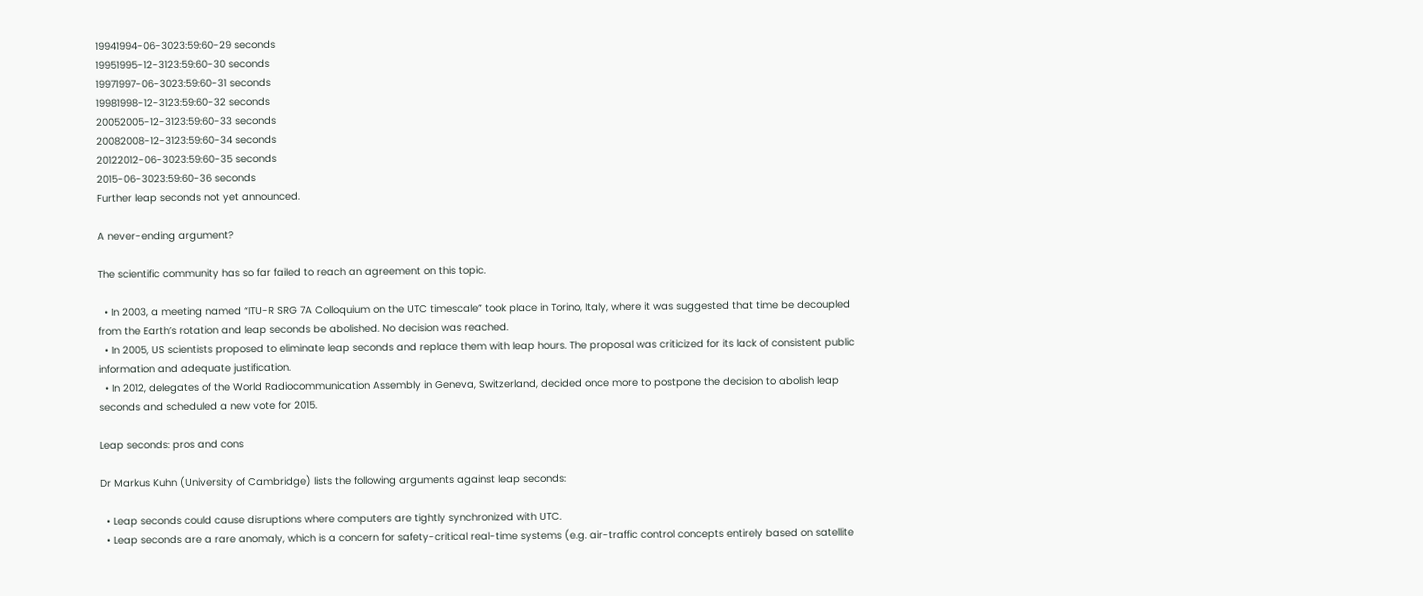19941994-06-3023:59:60-29 seconds
19951995-12-3123:59:60-30 seconds
19971997-06-3023:59:60-31 seconds
19981998-12-3123:59:60-32 seconds
20052005-12-3123:59:60-33 seconds
20082008-12-3123:59:60-34 seconds
20122012-06-3023:59:60-35 seconds
2015-06-3023:59:60-36 seconds
Further leap seconds not yet announced.

A never-ending argument?

The scientific community has so far failed to reach an agreement on this topic.

  • In 2003, a meeting named “ITU-R SRG 7A Colloquium on the UTC timescale” took place in Torino, Italy, where it was suggested that time be decoupled from the Earth’s rotation and leap seconds be abolished. No decision was reached.
  • In 2005, US scientists proposed to eliminate leap seconds and replace them with leap hours. The proposal was criticized for its lack of consistent public information and adequate justification.
  • In 2012, delegates of the World Radiocommunication Assembly in Geneva, Switzerland, decided once more to postpone the decision to abolish leap seconds and scheduled a new vote for 2015.

Leap seconds: pros and cons

Dr Markus Kuhn (University of Cambridge) lists the following arguments against leap seconds:

  • Leap seconds could cause disruptions where computers are tightly synchronized with UTC.
  • Leap seconds are a rare anomaly, which is a concern for safety-critical real-time systems (e.g. air-traffic control concepts entirely based on satellite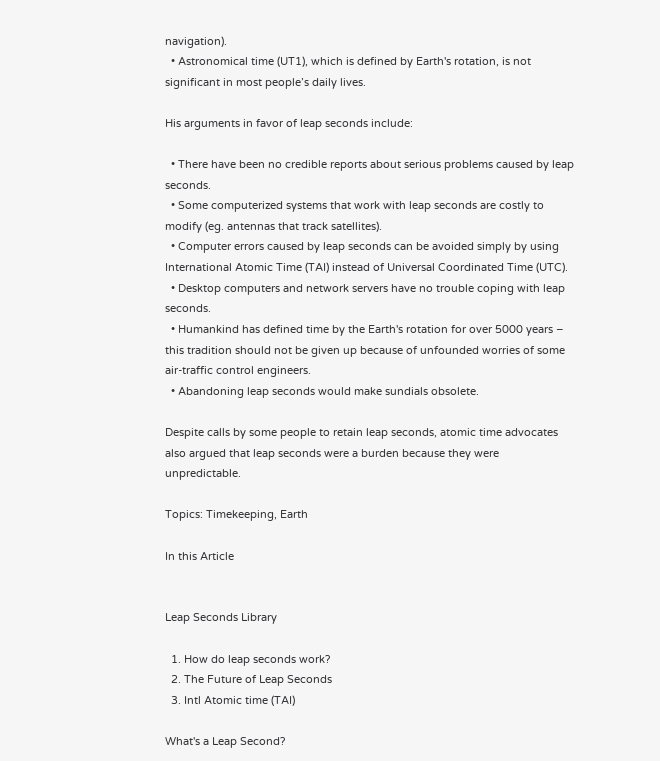navigation).
  • Astronomical time (UT1), which is defined by Earth's rotation, is not significant in most people’s daily lives.

His arguments in favor of leap seconds include:

  • There have been no credible reports about serious problems caused by leap seconds.
  • Some computerized systems that work with leap seconds are costly to modify (eg. antennas that track satellites).
  • Computer errors caused by leap seconds can be avoided simply by using International Atomic Time (TAI) instead of Universal Coordinated Time (UTC).
  • Desktop computers and network servers have no trouble coping with leap seconds.
  • Humankind has defined time by the Earth's rotation for over 5000 years – this tradition should not be given up because of unfounded worries of some air-traffic control engineers.
  • Abandoning leap seconds would make sundials obsolete.

Despite calls by some people to retain leap seconds, atomic time advocates also argued that leap seconds were a burden because they were unpredictable.

Topics: Timekeeping, Earth

In this Article


Leap Seconds Library

  1. How do leap seconds work?
  2. The Future of Leap Seconds
  3. Intl Atomic time (TAI)

What's a Leap Second?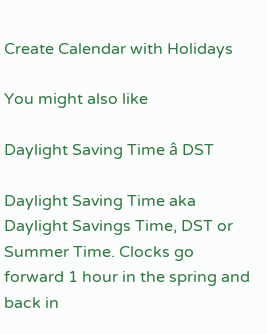Create Calendar with Holidays

You might also like

Daylight Saving Time â DST

Daylight Saving Time aka Daylight Savings Time, DST or Summer Time. Clocks go forward 1 hour in the spring and back in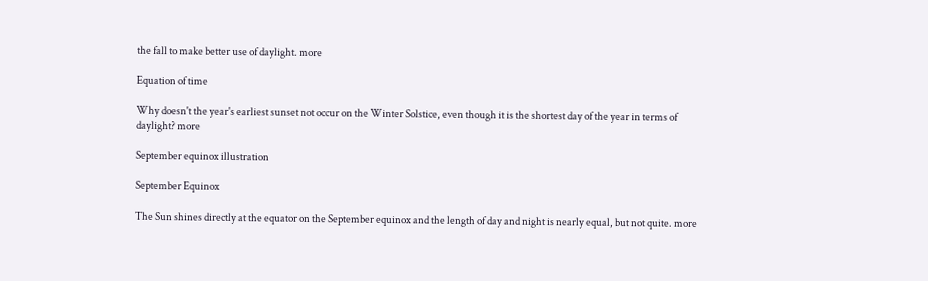the fall to make better use of daylight. more

Equation of time

Why doesn't the year's earliest sunset not occur on the Winter Solstice, even though it is the shortest day of the year in terms of daylight? more

September equinox illustration

September Equinox

The Sun shines directly at the equator on the September equinox and the length of day and night is nearly equal, but not quite. more